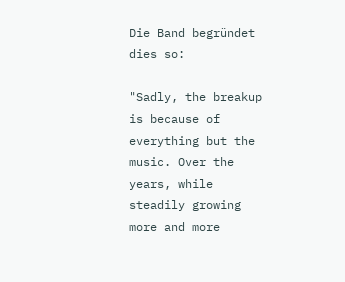Die Band begründet dies so:

"Sadly, the breakup is because of everything but the music. Over the years, while steadily growing more and more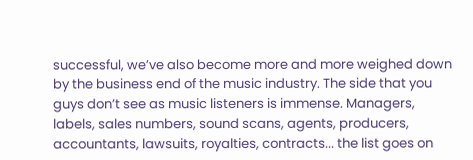successful, we’ve also become more and more weighed down by the business end of the music industry. The side that you guys don’t see as music listeners is immense. Managers, labels, sales numbers, sound scans, agents, producers, accountants, lawsuits, royalties, contracts... the list goes on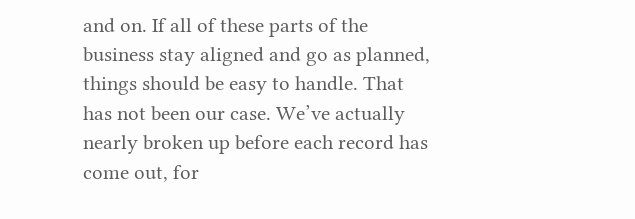and on. If all of these parts of the business stay aligned and go as planned, things should be easy to handle. That has not been our case. We’ve actually nearly broken up before each record has come out, for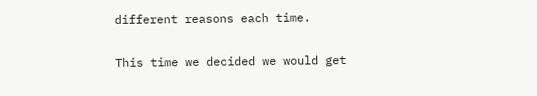different reasons each time.

This time we decided we would get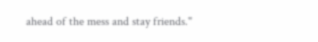ahead of the mess and stay friends."